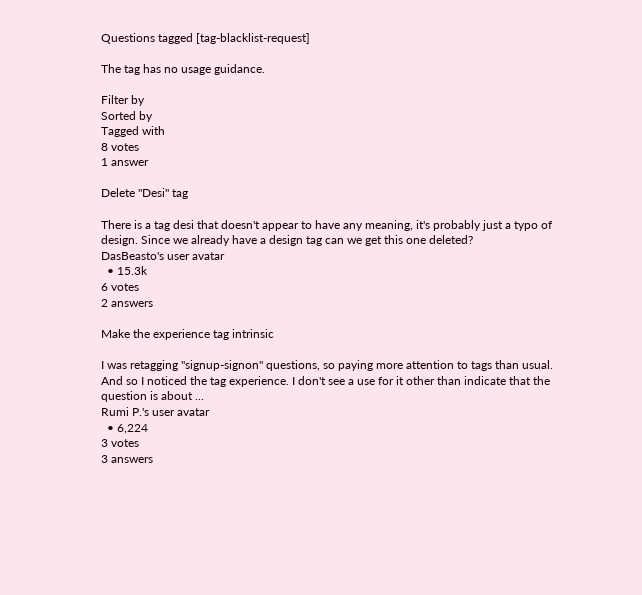Questions tagged [tag-blacklist-request]

The tag has no usage guidance.

Filter by
Sorted by
Tagged with
8 votes
1 answer

Delete "Desi" tag

There is a tag desi that doesn't appear to have any meaning, it's probably just a typo of design. Since we already have a design tag can we get this one deleted?
DasBeasto's user avatar
  • 15.3k
6 votes
2 answers

Make the experience tag intrinsic

I was retagging "signup-signon" questions, so paying more attention to tags than usual. And so I noticed the tag experience. I don't see a use for it other than indicate that the question is about ...
Rumi P.'s user avatar
  • 6,224
3 votes
3 answers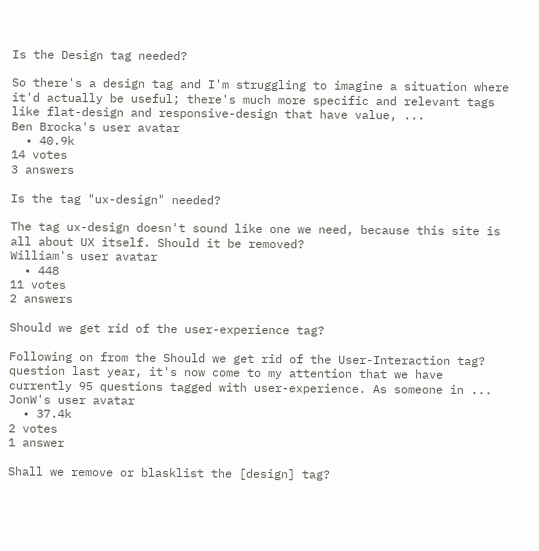Is the Design tag needed?

So there's a design tag and I'm struggling to imagine a situation where it'd actually be useful; there's much more specific and relevant tags like flat-design and responsive-design that have value, ...
Ben Brocka's user avatar
  • 40.9k
14 votes
3 answers

Is the tag "ux-design" needed?

The tag ux-design doesn't sound like one we need, because this site is all about UX itself. Should it be removed?
William's user avatar
  • 448
11 votes
2 answers

Should we get rid of the user-experience tag?

Following on from the Should we get rid of the User-Interaction tag? question last year, it's now come to my attention that we have currently 95 questions tagged with user-experience. As someone in ...
JonW's user avatar
  • 37.4k
2 votes
1 answer

Shall we remove or blasklist the [design] tag?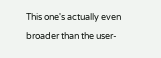This one's actually even broader than the user-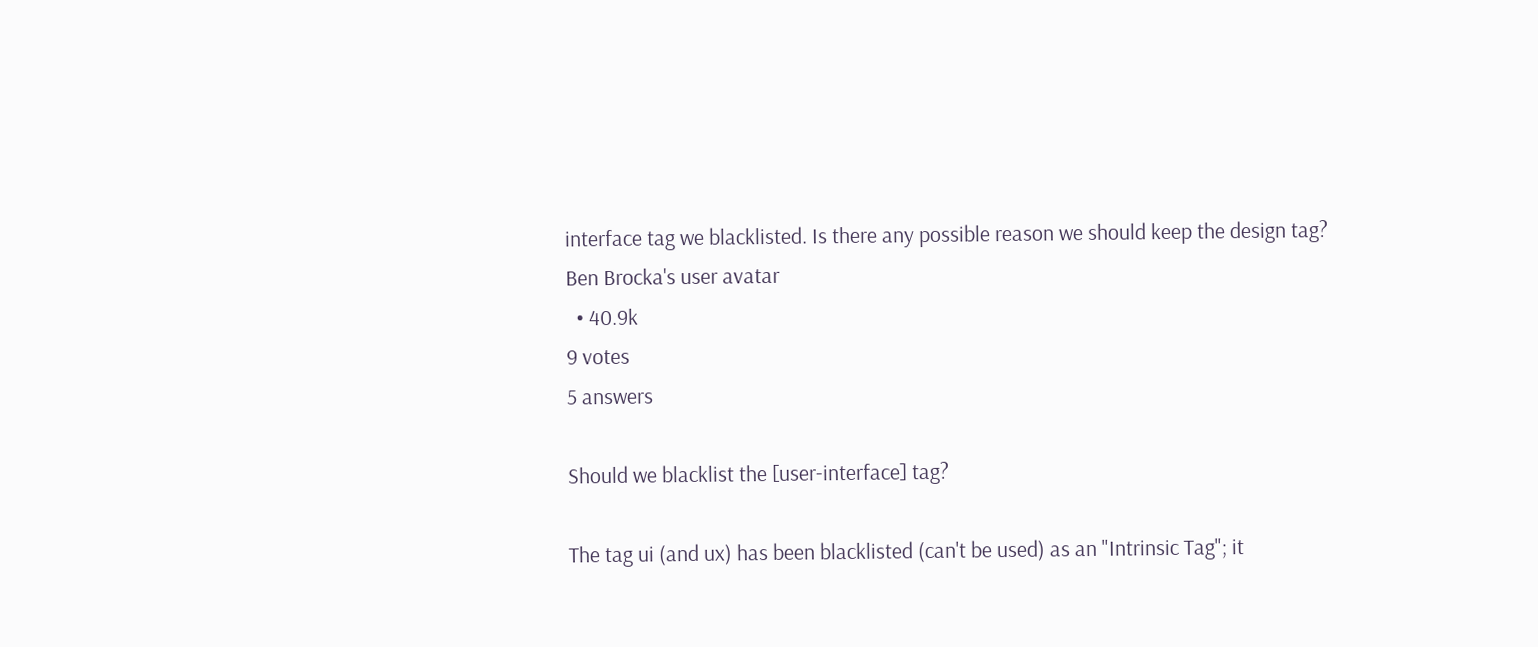interface tag we blacklisted. Is there any possible reason we should keep the design tag?
Ben Brocka's user avatar
  • 40.9k
9 votes
5 answers

Should we blacklist the [user-interface] tag?

The tag ui (and ux) has been blacklisted (can't be used) as an "Intrinsic Tag"; it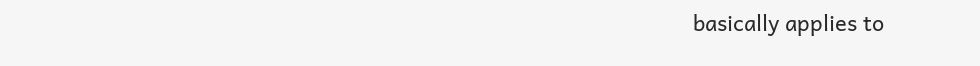basically applies to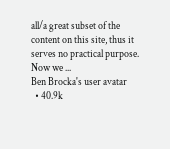all/a great subset of the content on this site, thus it serves no practical purpose. Now we ...
Ben Brocka's user avatar
  • 40.9k